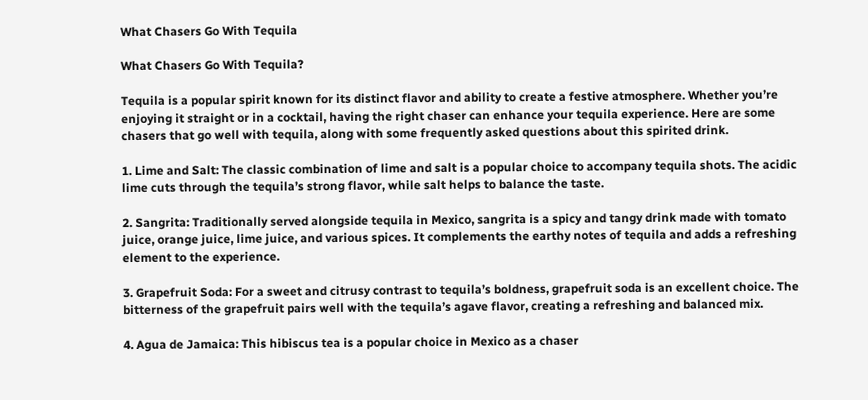What Chasers Go With Tequila

What Chasers Go With Tequila?

Tequila is a popular spirit known for its distinct flavor and ability to create a festive atmosphere. Whether you’re enjoying it straight or in a cocktail, having the right chaser can enhance your tequila experience. Here are some chasers that go well with tequila, along with some frequently asked questions about this spirited drink.

1. Lime and Salt: The classic combination of lime and salt is a popular choice to accompany tequila shots. The acidic lime cuts through the tequila’s strong flavor, while salt helps to balance the taste.

2. Sangrita: Traditionally served alongside tequila in Mexico, sangrita is a spicy and tangy drink made with tomato juice, orange juice, lime juice, and various spices. It complements the earthy notes of tequila and adds a refreshing element to the experience.

3. Grapefruit Soda: For a sweet and citrusy contrast to tequila’s boldness, grapefruit soda is an excellent choice. The bitterness of the grapefruit pairs well with the tequila’s agave flavor, creating a refreshing and balanced mix.

4. Agua de Jamaica: This hibiscus tea is a popular choice in Mexico as a chaser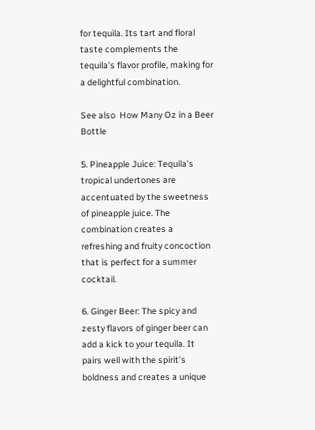for tequila. Its tart and floral taste complements the tequila’s flavor profile, making for a delightful combination.

See also  How Many Oz in a Beer Bottle

5. Pineapple Juice: Tequila’s tropical undertones are accentuated by the sweetness of pineapple juice. The combination creates a refreshing and fruity concoction that is perfect for a summer cocktail.

6. Ginger Beer: The spicy and zesty flavors of ginger beer can add a kick to your tequila. It pairs well with the spirit’s boldness and creates a unique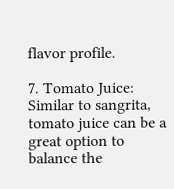flavor profile.

7. Tomato Juice: Similar to sangrita, tomato juice can be a great option to balance the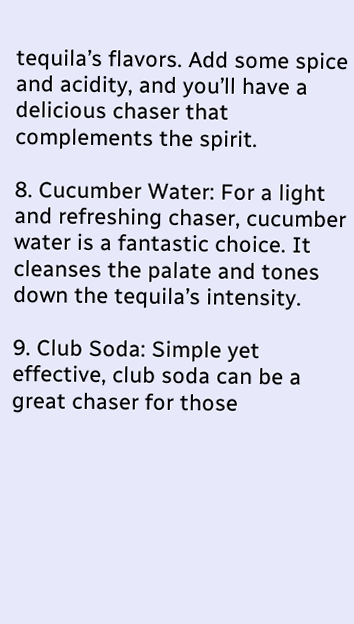tequila’s flavors. Add some spice and acidity, and you’ll have a delicious chaser that complements the spirit.

8. Cucumber Water: For a light and refreshing chaser, cucumber water is a fantastic choice. It cleanses the palate and tones down the tequila’s intensity.

9. Club Soda: Simple yet effective, club soda can be a great chaser for those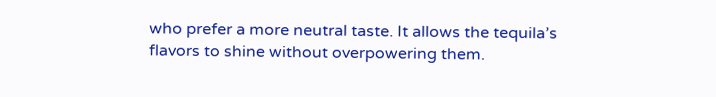who prefer a more neutral taste. It allows the tequila’s flavors to shine without overpowering them.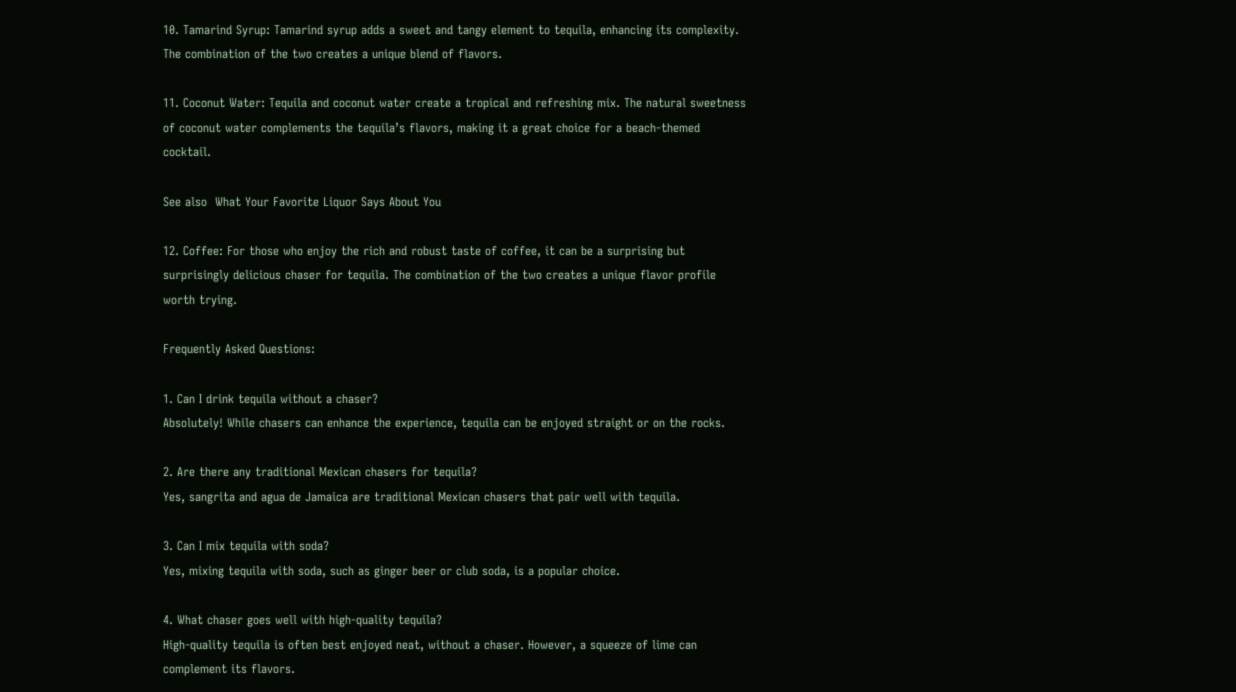10. Tamarind Syrup: Tamarind syrup adds a sweet and tangy element to tequila, enhancing its complexity. The combination of the two creates a unique blend of flavors.

11. Coconut Water: Tequila and coconut water create a tropical and refreshing mix. The natural sweetness of coconut water complements the tequila’s flavors, making it a great choice for a beach-themed cocktail.

See also  What Your Favorite Liquor Says About You

12. Coffee: For those who enjoy the rich and robust taste of coffee, it can be a surprising but surprisingly delicious chaser for tequila. The combination of the two creates a unique flavor profile worth trying.

Frequently Asked Questions:

1. Can I drink tequila without a chaser?
Absolutely! While chasers can enhance the experience, tequila can be enjoyed straight or on the rocks.

2. Are there any traditional Mexican chasers for tequila?
Yes, sangrita and agua de Jamaica are traditional Mexican chasers that pair well with tequila.

3. Can I mix tequila with soda?
Yes, mixing tequila with soda, such as ginger beer or club soda, is a popular choice.

4. What chaser goes well with high-quality tequila?
High-quality tequila is often best enjoyed neat, without a chaser. However, a squeeze of lime can complement its flavors.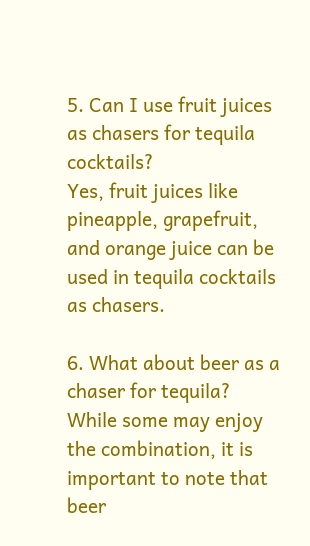5. Can I use fruit juices as chasers for tequila cocktails?
Yes, fruit juices like pineapple, grapefruit, and orange juice can be used in tequila cocktails as chasers.

6. What about beer as a chaser for tequila?
While some may enjoy the combination, it is important to note that beer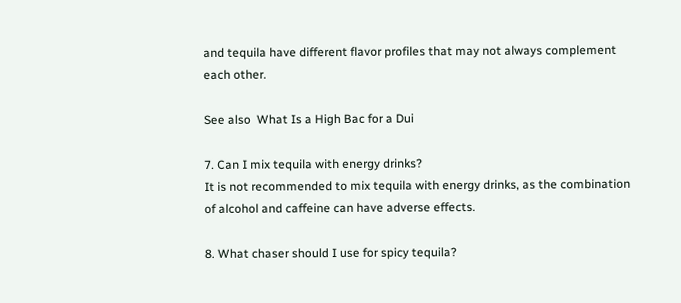and tequila have different flavor profiles that may not always complement each other.

See also  What Is a High Bac for a Dui

7. Can I mix tequila with energy drinks?
It is not recommended to mix tequila with energy drinks, as the combination of alcohol and caffeine can have adverse effects.

8. What chaser should I use for spicy tequila?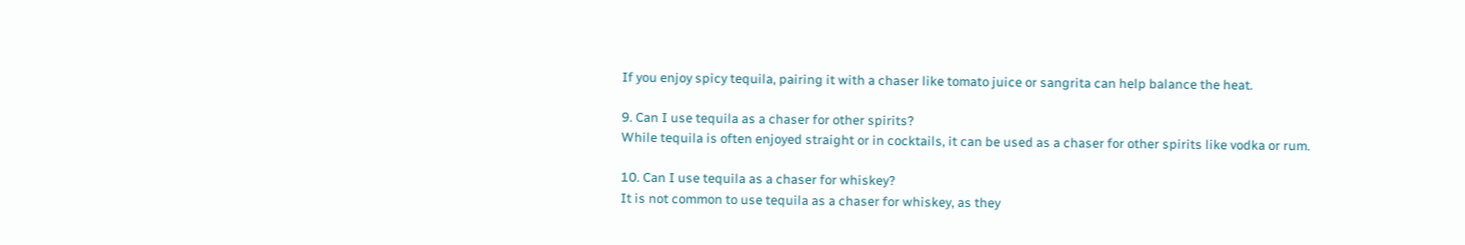If you enjoy spicy tequila, pairing it with a chaser like tomato juice or sangrita can help balance the heat.

9. Can I use tequila as a chaser for other spirits?
While tequila is often enjoyed straight or in cocktails, it can be used as a chaser for other spirits like vodka or rum.

10. Can I use tequila as a chaser for whiskey?
It is not common to use tequila as a chaser for whiskey, as they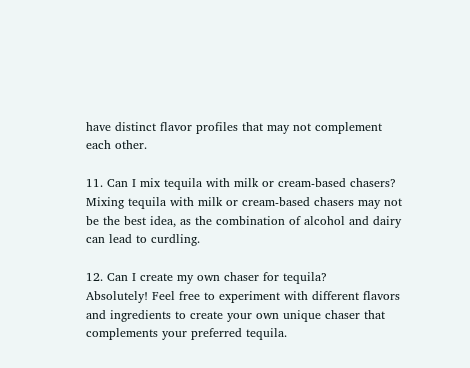have distinct flavor profiles that may not complement each other.

11. Can I mix tequila with milk or cream-based chasers?
Mixing tequila with milk or cream-based chasers may not be the best idea, as the combination of alcohol and dairy can lead to curdling.

12. Can I create my own chaser for tequila?
Absolutely! Feel free to experiment with different flavors and ingredients to create your own unique chaser that complements your preferred tequila.